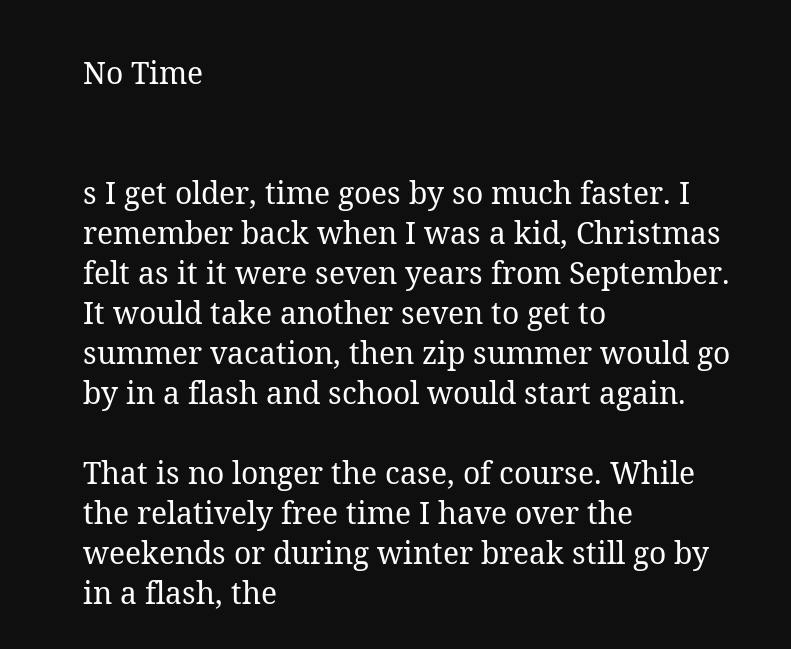No Time


s I get older, time goes by so much faster. I remember back when I was a kid, Christmas felt as it it were seven years from September. It would take another seven to get to summer vacation, then zip summer would go by in a flash and school would start again.

That is no longer the case, of course. While the relatively free time I have over the weekends or during winter break still go by in a flash, the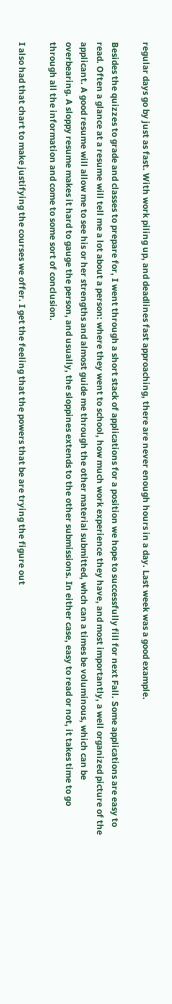regular days go by just as fast. With work piling up, and deadlines fast approaching, there are never enough hours in a day. Last week was a good example.

Besides the quizzes to grade and classes to prepare for, I went through a short stack of applications for a position we hope to successfully fill for next Fall. Some applications are easy to read. Often a glance at a resume will tell me a lot about a person: where they went to school, how much work experience they have, and most importantly, a well organized picture of the applicant. A good resume will allow me to see his or her strengths and almost guide me through the other material submitted, whch can a times be voluminous, which can be overbearing. A sloppy resume makes it hard to gauge the person, and usually, the sloppines extends to the other submissions. In either case, easy to read or not, it takes time to go through all the information and come to some sort of conclusion.

I also had that chart to make justifying the courses we offer. I get the feeling that the powers that be are trying the figure out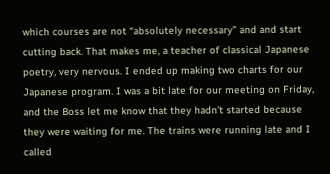which courses are not “absolutely necessary” and and start cutting back. That makes me, a teacher of classical Japanese poetry, very nervous. I ended up making two charts for our Japanese program. I was a bit late for our meeting on Friday, and the Boss let me know that they hadn’t started because they were waiting for me. The trains were running late and I called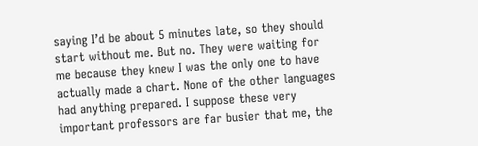saying I’d be about 5 minutes late, so they should start without me. But no. They were waiting for me because they knew I was the only one to have actually made a chart. None of the other languages had anything prepared. I suppose these very important professors are far busier that me, the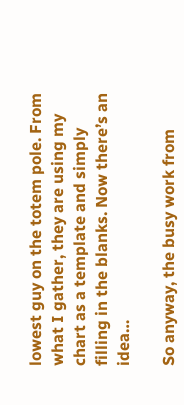lowest guy on the totem pole. From what I gather, they are using my chart as a template and simply filling in the blanks. Now there’s an idea…

So anyway, the busy work from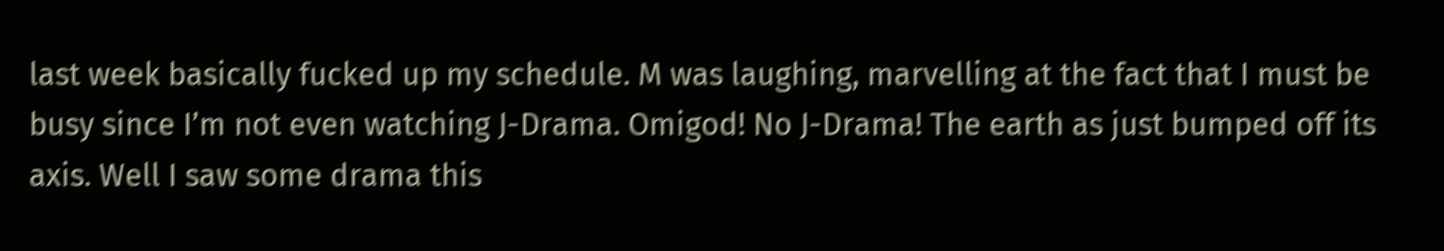last week basically fucked up my schedule. M was laughing, marvelling at the fact that I must be busy since I’m not even watching J-Drama. Omigod! No J-Drama! The earth as just bumped off its axis. Well I saw some drama this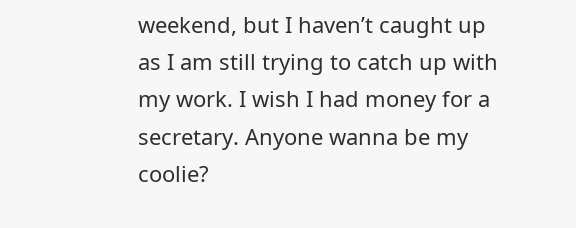weekend, but I haven’t caught up as I am still trying to catch up with my work. I wish I had money for a secretary. Anyone wanna be my coolie?